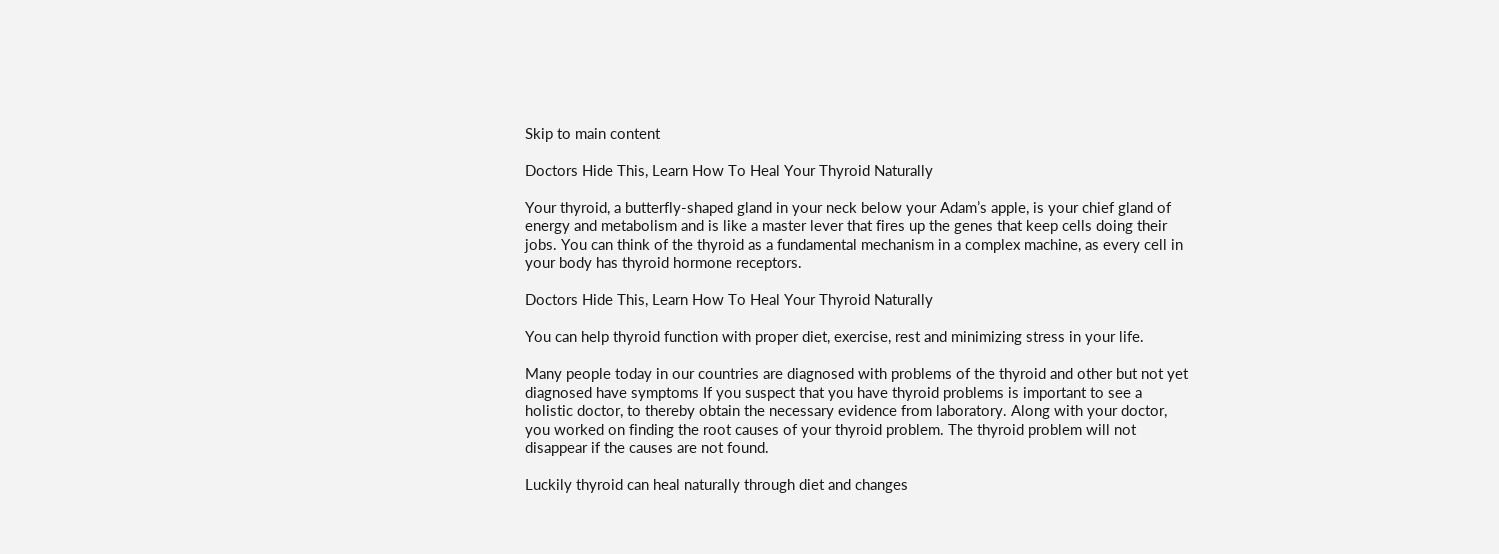Skip to main content

Doctors Hide This, Learn How To Heal Your Thyroid Naturally

Your thyroid, a butterfly-shaped gland in your neck below your Adam’s apple, is your chief gland of energy and metabolism and is like a master lever that fires up the genes that keep cells doing their jobs. You can think of the thyroid as a fundamental mechanism in a complex machine, as every cell in your body has thyroid hormone receptors.

Doctors Hide This, Learn How To Heal Your Thyroid Naturally

You can help thyroid function with proper diet, exercise, rest and minimizing stress in your life.

Many people today in our countries are diagnosed with problems of the thyroid and other but not yet diagnosed have symptoms If you suspect that you have thyroid problems is important to see a holistic doctor, to thereby obtain the necessary evidence from laboratory. Along with your doctor, you worked on finding the root causes of your thyroid problem. The thyroid problem will not disappear if the causes are not found.

Luckily thyroid can heal naturally through diet and changes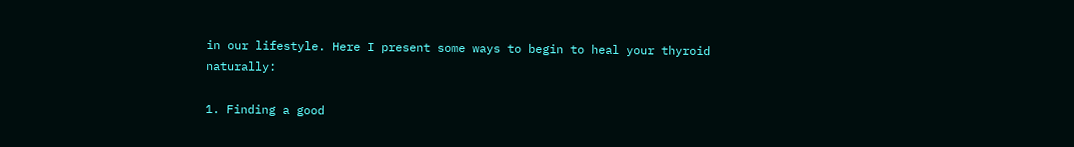in our lifestyle. Here I present some ways to begin to heal your thyroid naturally:

1. Finding a good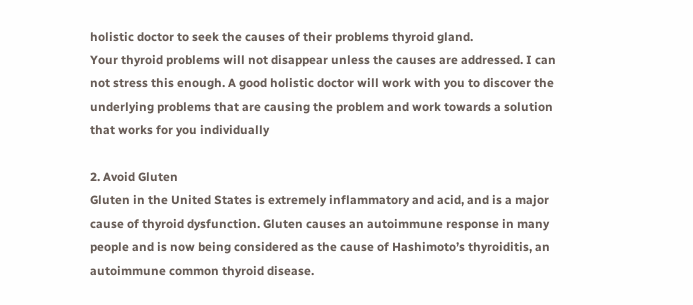holistic doctor to seek the causes of their problems thyroid gland.
Your thyroid problems will not disappear unless the causes are addressed. I can not stress this enough. A good holistic doctor will work with you to discover the underlying problems that are causing the problem and work towards a solution that works for you individually

2. Avoid Gluten
Gluten in the United States is extremely inflammatory and acid, and is a major cause of thyroid dysfunction. Gluten causes an autoimmune response in many people and is now being considered as the cause of Hashimoto’s thyroiditis, an autoimmune common thyroid disease.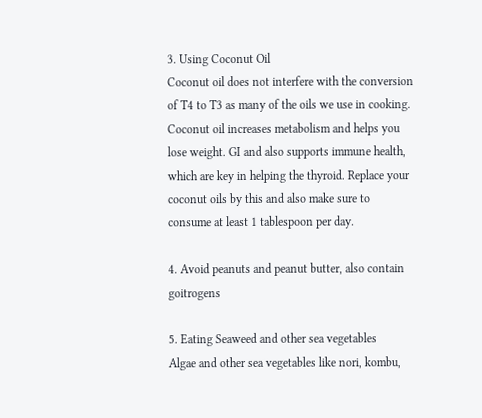3. Using Coconut Oil
Coconut oil does not interfere with the conversion of T4 to T3 as many of the oils we use in cooking. Coconut oil increases metabolism and helps you lose weight. GI and also supports immune health, which are key in helping the thyroid. Replace your coconut oils by this and also make sure to consume at least 1 tablespoon per day.

4. Avoid peanuts and peanut butter, also contain goitrogens

5. Eating Seaweed and other sea vegetables
Algae and other sea vegetables like nori, kombu,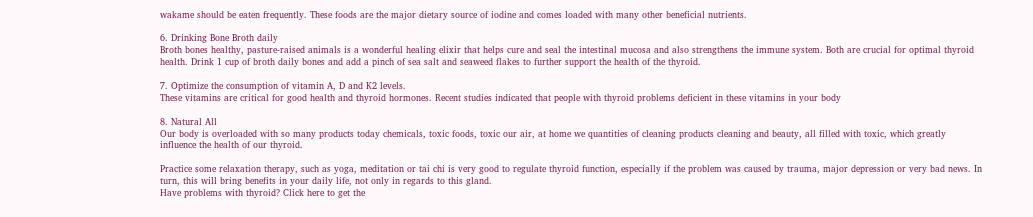wakame should be eaten frequently. These foods are the major dietary source of iodine and comes loaded with many other beneficial nutrients.

6. Drinking Bone Broth daily
Broth bones healthy, pasture-raised animals is a wonderful healing elixir that helps cure and seal the intestinal mucosa and also strengthens the immune system. Both are crucial for optimal thyroid health. Drink 1 cup of broth daily bones and add a pinch of sea salt and seaweed flakes to further support the health of the thyroid.

7. Optimize the consumption of vitamin A, D and K2 levels.
These vitamins are critical for good health and thyroid hormones. Recent studies indicated that people with thyroid problems deficient in these vitamins in your body

8. Natural All
Our body is overloaded with so many products today chemicals, toxic foods, toxic our air, at home we quantities of cleaning products cleaning and beauty, all filled with toxic, which greatly influence the health of our thyroid.

Practice some relaxation therapy, such as yoga, meditation or tai chi is very good to regulate thyroid function, especially if the problem was caused by trauma, major depression or very bad news. In turn, this will bring benefits in your daily life, not only in regards to this gland.
Have problems with thyroid? Click here to get the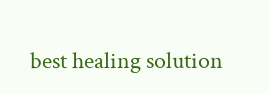best healing solution